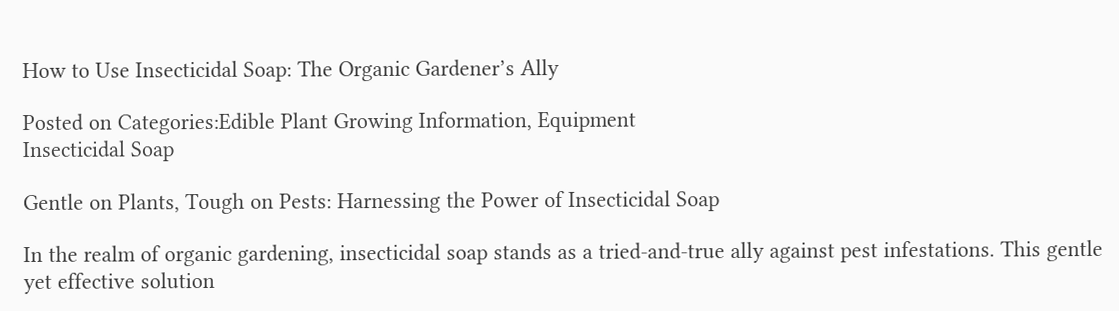How to Use Insecticidal Soap: The Organic Gardener’s Ally

Posted on Categories:Edible Plant Growing Information, Equipment
Insecticidal Soap

Gentle on Plants, Tough on Pests: Harnessing the Power of Insecticidal Soap

In the realm of organic gardening, insecticidal soap stands as a tried-and-true ally against pest infestations. This gentle yet effective solution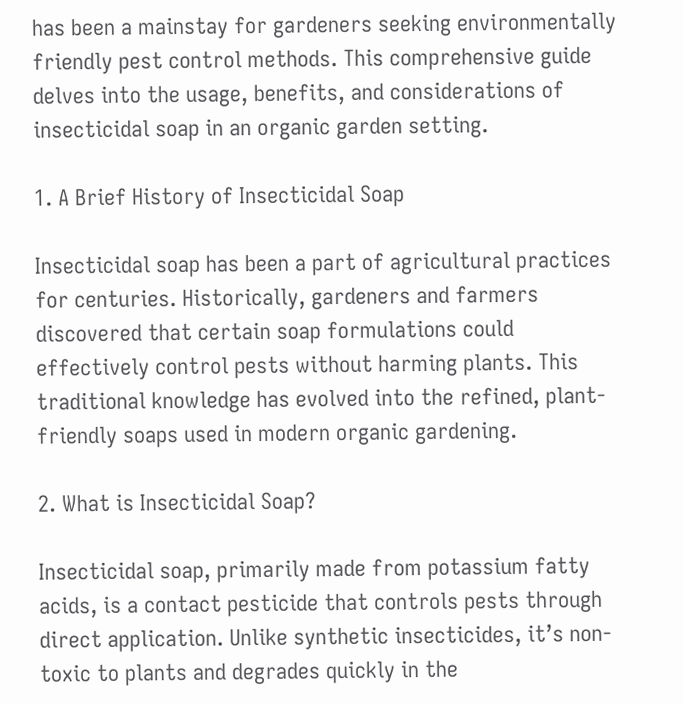has been a mainstay for gardeners seeking environmentally friendly pest control methods. This comprehensive guide delves into the usage, benefits, and considerations of insecticidal soap in an organic garden setting.

1. A Brief History of Insecticidal Soap

Insecticidal soap has been a part of agricultural practices for centuries. Historically, gardeners and farmers discovered that certain soap formulations could effectively control pests without harming plants. This traditional knowledge has evolved into the refined, plant-friendly soaps used in modern organic gardening.

2. What is Insecticidal Soap?

Insecticidal soap, primarily made from potassium fatty acids, is a contact pesticide that controls pests through direct application. Unlike synthetic insecticides, it’s non-toxic to plants and degrades quickly in the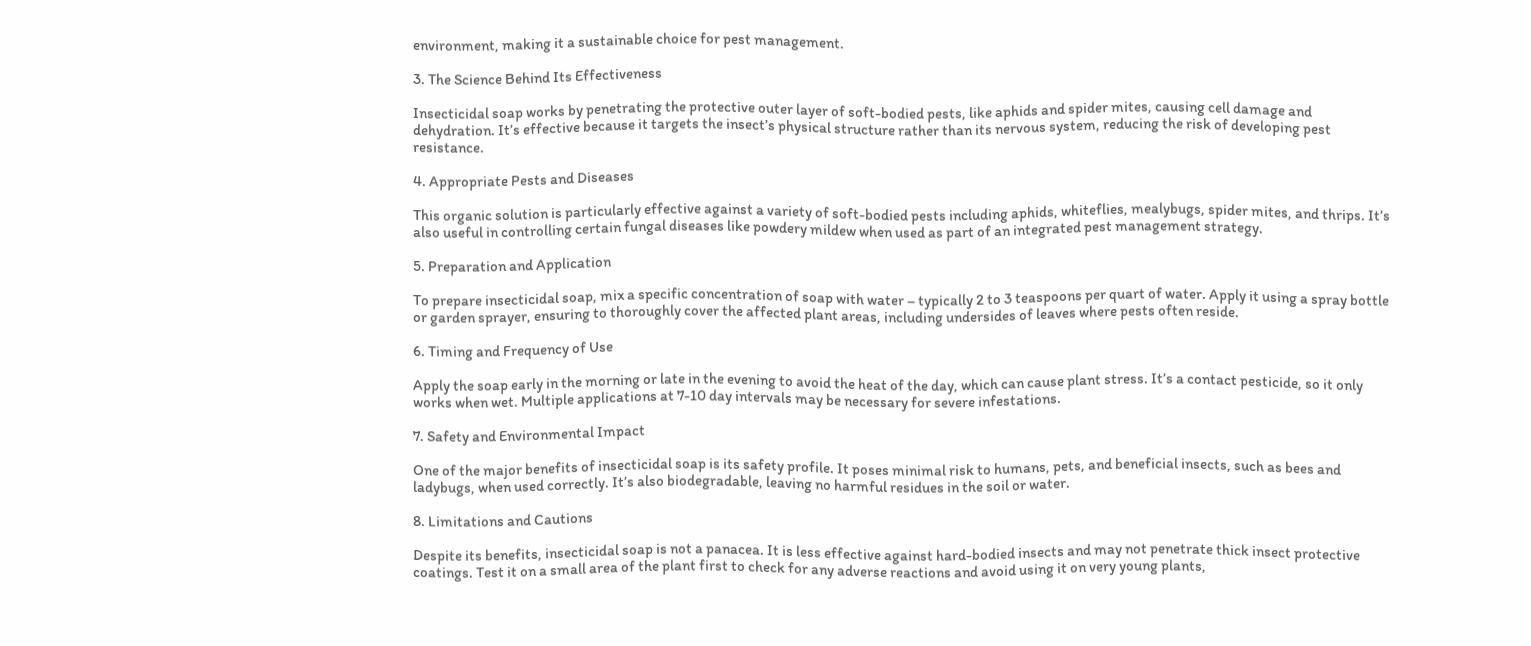environment, making it a sustainable choice for pest management.

3. The Science Behind Its Effectiveness

Insecticidal soap works by penetrating the protective outer layer of soft-bodied pests, like aphids and spider mites, causing cell damage and dehydration. It’s effective because it targets the insect’s physical structure rather than its nervous system, reducing the risk of developing pest resistance.

4. Appropriate Pests and Diseases

This organic solution is particularly effective against a variety of soft-bodied pests including aphids, whiteflies, mealybugs, spider mites, and thrips. It’s also useful in controlling certain fungal diseases like powdery mildew when used as part of an integrated pest management strategy.

5. Preparation and Application

To prepare insecticidal soap, mix a specific concentration of soap with water – typically 2 to 3 teaspoons per quart of water. Apply it using a spray bottle or garden sprayer, ensuring to thoroughly cover the affected plant areas, including undersides of leaves where pests often reside.

6. Timing and Frequency of Use

Apply the soap early in the morning or late in the evening to avoid the heat of the day, which can cause plant stress. It’s a contact pesticide, so it only works when wet. Multiple applications at 7-10 day intervals may be necessary for severe infestations.

7. Safety and Environmental Impact

One of the major benefits of insecticidal soap is its safety profile. It poses minimal risk to humans, pets, and beneficial insects, such as bees and ladybugs, when used correctly. It’s also biodegradable, leaving no harmful residues in the soil or water.

8. Limitations and Cautions

Despite its benefits, insecticidal soap is not a panacea. It is less effective against hard-bodied insects and may not penetrate thick insect protective coatings. Test it on a small area of the plant first to check for any adverse reactions and avoid using it on very young plants,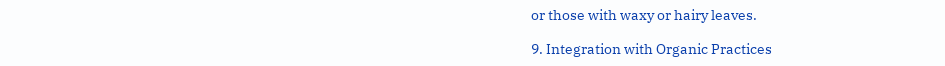or those with waxy or hairy leaves.

9. Integration with Organic Practices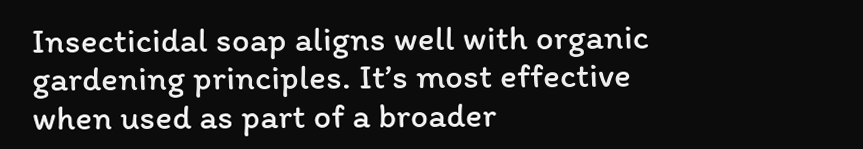Insecticidal soap aligns well with organic gardening principles. It’s most effective when used as part of a broader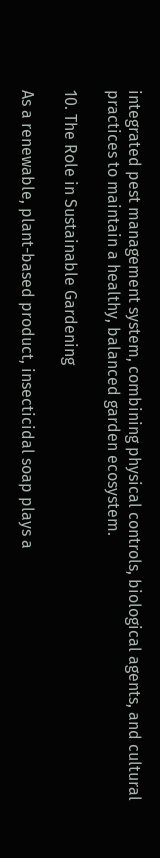integrated pest management system, combining physical controls, biological agents, and cultural practices to maintain a healthy, balanced garden ecosystem.

10. The Role in Sustainable Gardening

As a renewable, plant-based product, insecticidal soap plays a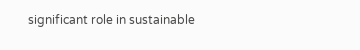significant role in sustainable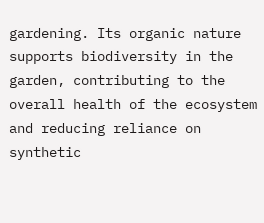gardening. Its organic nature supports biodiversity in the garden, contributing to the overall health of the ecosystem and reducing reliance on synthetic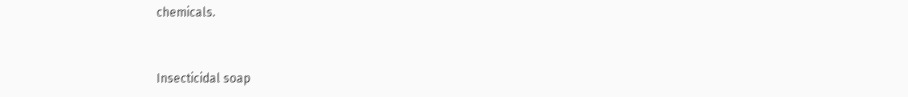chemicals.


Insecticidal soap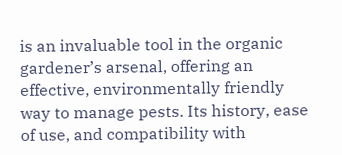is an invaluable tool in the organic gardener’s arsenal, offering an effective, environmentally friendly way to manage pests. Its history, ease of use, and compatibility with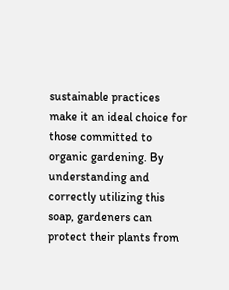sustainable practices make it an ideal choice for those committed to organic gardening. By understanding and correctly utilizing this soap, gardeners can protect their plants from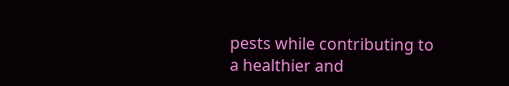pests while contributing to a healthier and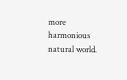more harmonious natural world.